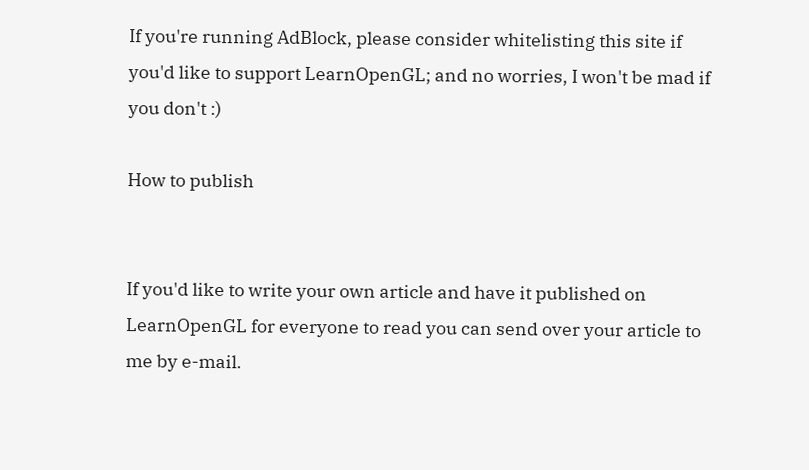If you're running AdBlock, please consider whitelisting this site if you'd like to support LearnOpenGL; and no worries, I won't be mad if you don't :)

How to publish


If you'd like to write your own article and have it published on LearnOpenGL for everyone to read you can send over your article to me by e-mail.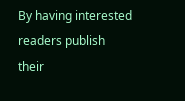By having interested readers publish their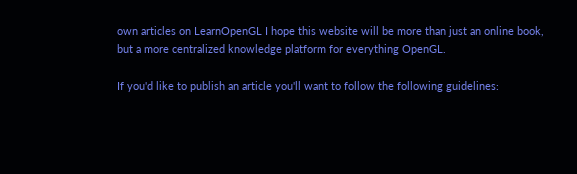own articles on LearnOpenGL I hope this website will be more than just an online book, but a more centralized knowledge platform for everything OpenGL.

If you'd like to publish an article you'll want to follow the following guidelines: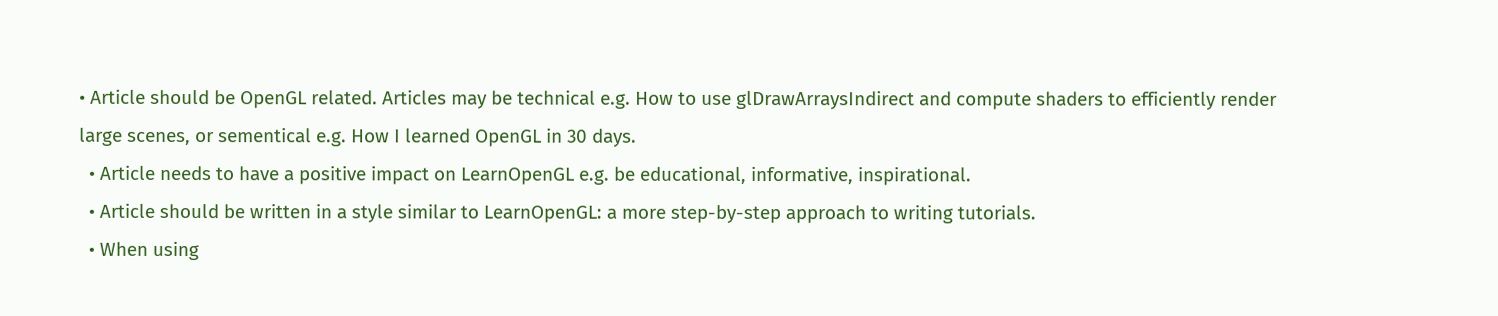• Article should be OpenGL related. Articles may be technical e.g. How to use glDrawArraysIndirect and compute shaders to efficiently render large scenes, or sementical e.g. How I learned OpenGL in 30 days.
  • Article needs to have a positive impact on LearnOpenGL e.g. be educational, informative, inspirational.
  • Article should be written in a style similar to LearnOpenGL: a more step-by-step approach to writing tutorials.
  • When using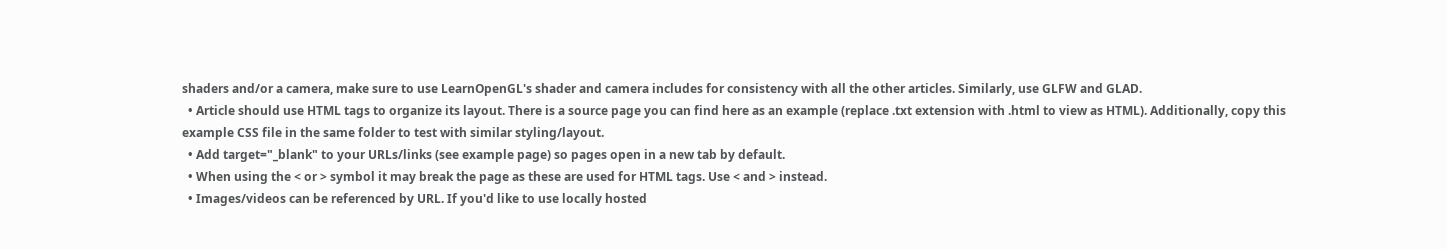shaders and/or a camera, make sure to use LearnOpenGL's shader and camera includes for consistency with all the other articles. Similarly, use GLFW and GLAD.
  • Article should use HTML tags to organize its layout. There is a source page you can find here as an example (replace .txt extension with .html to view as HTML). Additionally, copy this example CSS file in the same folder to test with similar styling/layout.
  • Add target="_blank" to your URLs/links (see example page) so pages open in a new tab by default.
  • When using the < or > symbol it may break the page as these are used for HTML tags. Use < and > instead.
  • Images/videos can be referenced by URL. If you'd like to use locally hosted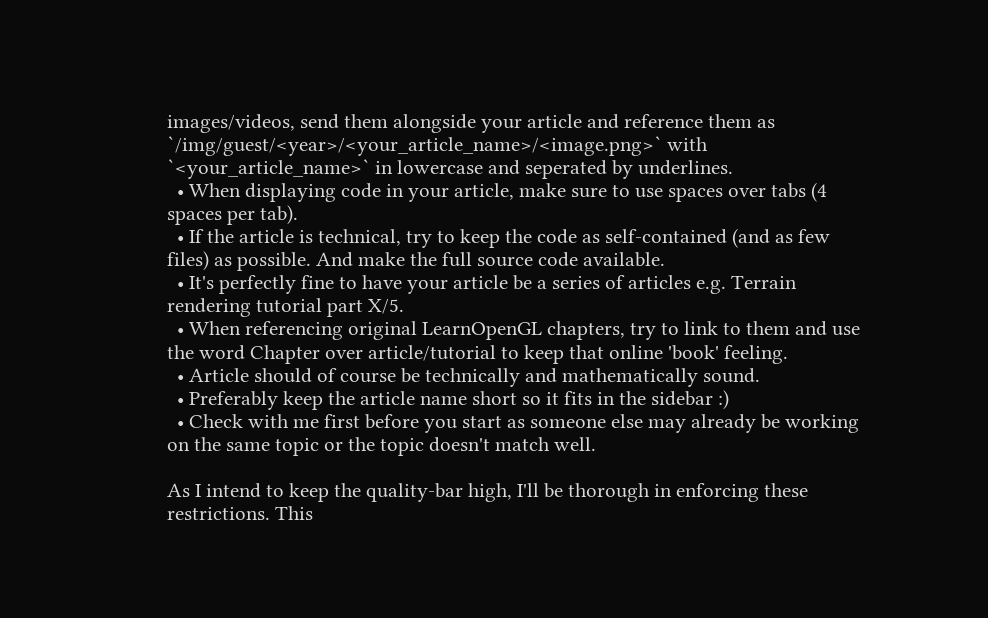images/videos, send them alongside your article and reference them as `/img/guest/<year>/<your_article_name>/<image.png>` with `<your_article_name>` in lowercase and seperated by underlines.
  • When displaying code in your article, make sure to use spaces over tabs (4 spaces per tab).
  • If the article is technical, try to keep the code as self-contained (and as few files) as possible. And make the full source code available.
  • It's perfectly fine to have your article be a series of articles e.g. Terrain rendering tutorial part X/5.
  • When referencing original LearnOpenGL chapters, try to link to them and use the word Chapter over article/tutorial to keep that online 'book' feeling.
  • Article should of course be technically and mathematically sound.
  • Preferably keep the article name short so it fits in the sidebar :)
  • Check with me first before you start as someone else may already be working on the same topic or the topic doesn't match well.

As I intend to keep the quality-bar high, I'll be thorough in enforcing these restrictions. This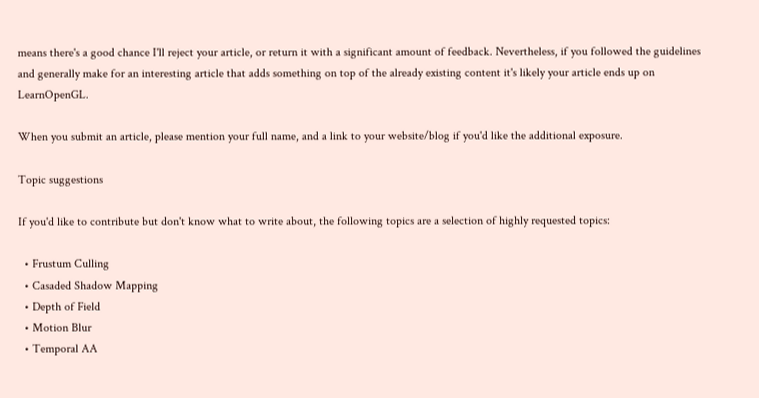means there's a good chance I'll reject your article, or return it with a significant amount of feedback. Nevertheless, if you followed the guidelines and generally make for an interesting article that adds something on top of the already existing content it's likely your article ends up on LearnOpenGL.

When you submit an article, please mention your full name, and a link to your website/blog if you'd like the additional exposure.

Topic suggestions

If you'd like to contribute but don't know what to write about, the following topics are a selection of highly requested topics:

  • Frustum Culling
  • Casaded Shadow Mapping
  • Depth of Field
  • Motion Blur
  • Temporal AA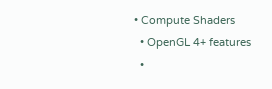• Compute Shaders
  • OpenGL 4+ features
  •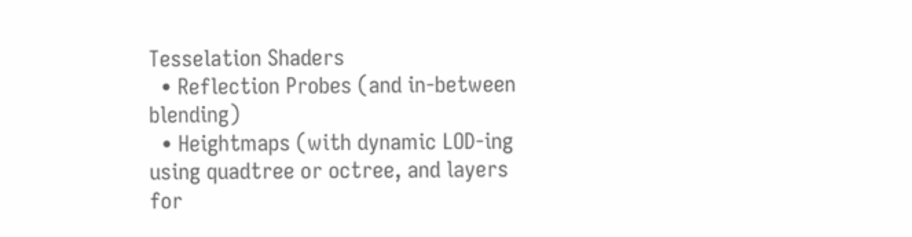Tesselation Shaders
  • Reflection Probes (and in-between blending)
  • Heightmaps (with dynamic LOD-ing using quadtree or octree, and layers for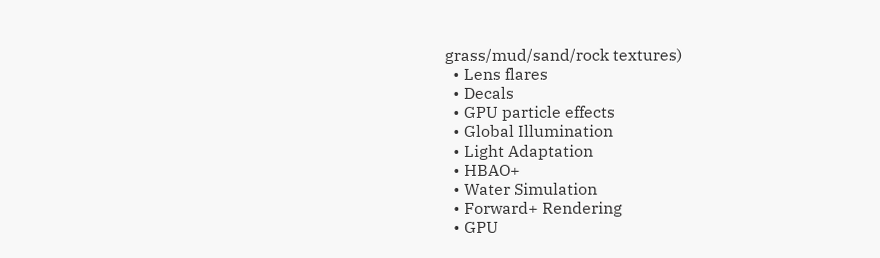grass/mud/sand/rock textures)
  • Lens flares
  • Decals
  • GPU particle effects
  • Global Illumination
  • Light Adaptation
  • HBAO+
  • Water Simulation
  • Forward+ Rendering
  • GPU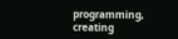programming, creating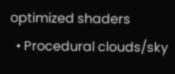optimized shaders
  • Procedural clouds/sky